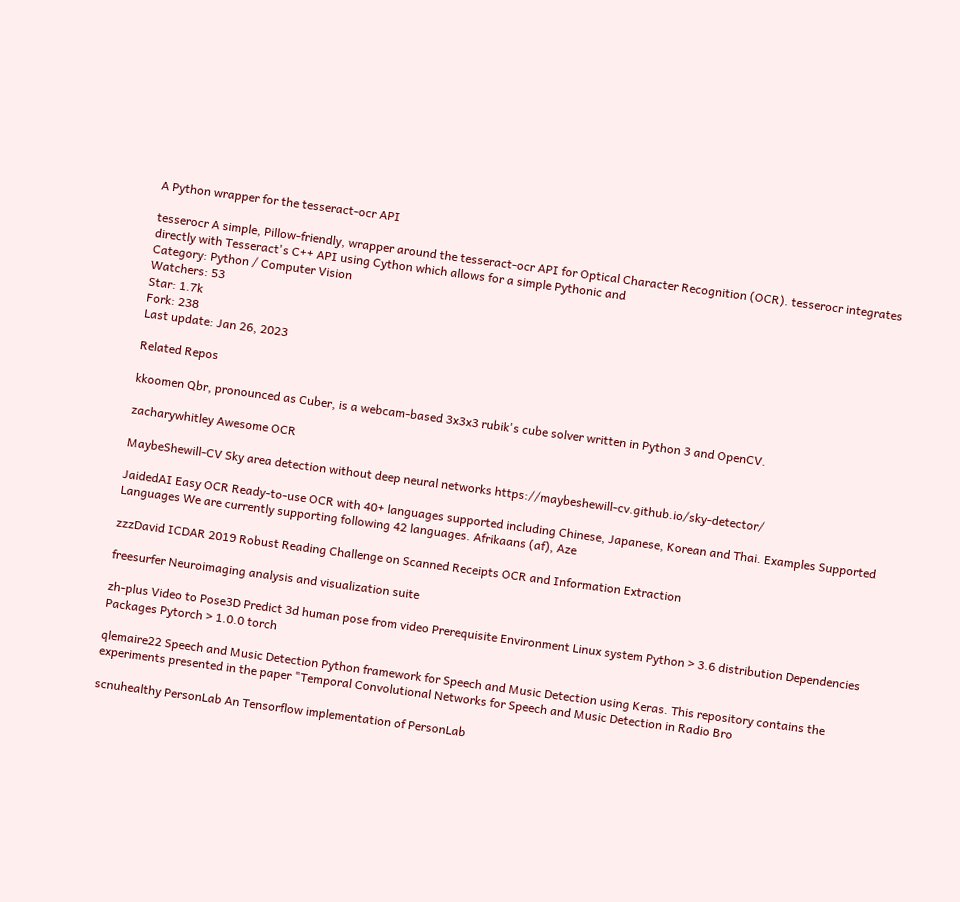A Python wrapper for the tesseract-ocr API

tesserocr A simple, Pillow-friendly, wrapper around the tesseract-ocr API for Optical Character Recognition (OCR). tesserocr integrates directly with Tesseract's C++ API using Cython which allows for a simple Pythonic and
Category: Python / Computer Vision
Watchers: 53
Star: 1.7k
Fork: 238
Last update: Jan 26, 2023

Related Repos

kkoomen Qbr, pronounced as Cuber, is a webcam-based 3x3x3 rubik's cube solver written in Python 3 and OpenCV.

zacharywhitley Awesome OCR

MaybeShewill-CV Sky area detection without deep neural networks https://maybeshewill-cv.github.io/sky-detector/

JaidedAI Easy OCR Ready-to-use OCR with 40+ languages supported including Chinese, Japanese, Korean and Thai. Examples Supported Languages We are currently supporting following 42 languages. Afrikaans (af), Aze

zzzDavid ICDAR 2019 Robust Reading Challenge on Scanned Receipts OCR and Information Extraction

freesurfer Neuroimaging analysis and visualization suite

zh-plus Video to Pose3D Predict 3d human pose from video Prerequisite Environment Linux system Python > 3.6 distribution Dependencies Packages Pytorch > 1.0.0 torch

qlemaire22 Speech and Music Detection Python framework for Speech and Music Detection using Keras. This repository contains the experiments presented in the paper "Temporal Convolutional Networks for Speech and Music Detection in Radio Bro

scnuhealthy PersonLab An Tensorflow implementation of PersonLab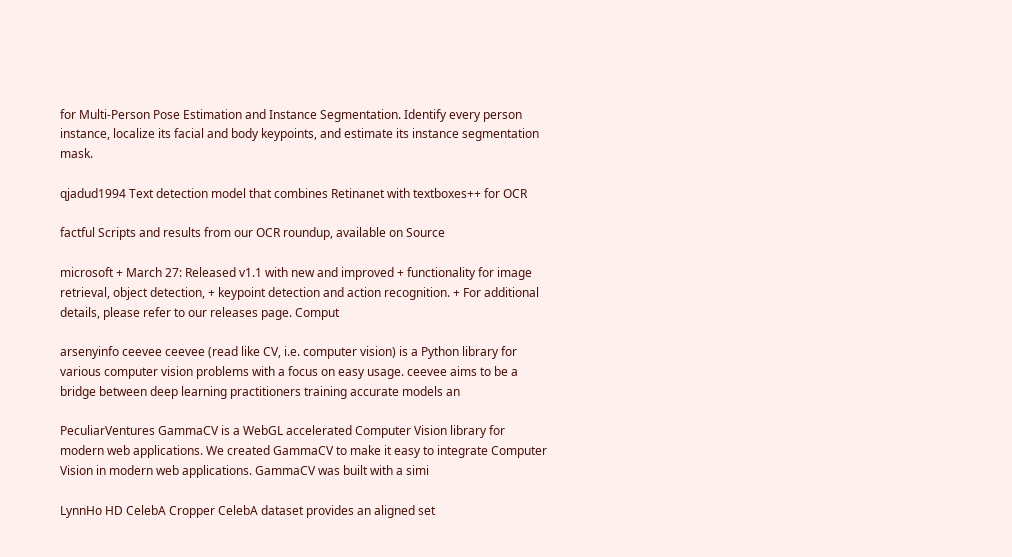for Multi-Person Pose Estimation and Instance Segmentation. Identify every person instance, localize its facial and body keypoints, and estimate its instance segmentation mask.

qjadud1994 Text detection model that combines Retinanet with textboxes++ for OCR

factful Scripts and results from our OCR roundup, available on Source

microsoft + March 27: Released v1.1 with new and improved + functionality for image retrieval, object detection, + keypoint detection and action recognition. + For additional details, please refer to our releases page. Comput

arsenyinfo ceevee ceevee (read like CV, i.e. computer vision) is a Python library for various computer vision problems with a focus on easy usage. ceevee aims to be a bridge between deep learning practitioners training accurate models an

PeculiarVentures GammaCV is a WebGL accelerated Computer Vision library for modern web applications. We created GammaCV to make it easy to integrate Computer Vision in modern web applications. GammaCV was built with a simi

LynnHo HD CelebA Cropper CelebA dataset provides an aligned set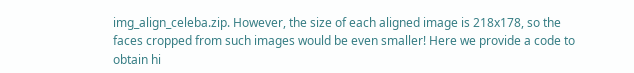img_align_celeba.zip. However, the size of each aligned image is 218x178, so the faces cropped from such images would be even smaller! Here we provide a code to obtain hi